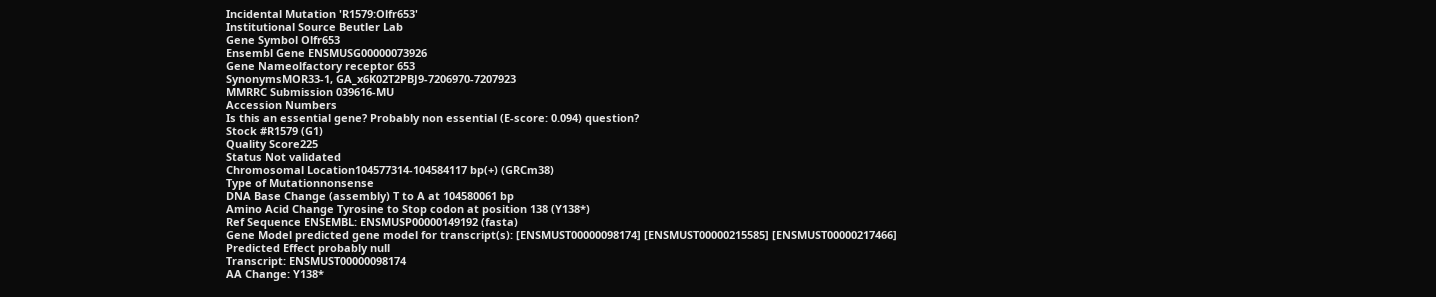Incidental Mutation 'R1579:Olfr653'
Institutional Source Beutler Lab
Gene Symbol Olfr653
Ensembl Gene ENSMUSG00000073926
Gene Nameolfactory receptor 653
SynonymsMOR33-1, GA_x6K02T2PBJ9-7206970-7207923
MMRRC Submission 039616-MU
Accession Numbers
Is this an essential gene? Probably non essential (E-score: 0.094) question?
Stock #R1579 (G1)
Quality Score225
Status Not validated
Chromosomal Location104577314-104584117 bp(+) (GRCm38)
Type of Mutationnonsense
DNA Base Change (assembly) T to A at 104580061 bp
Amino Acid Change Tyrosine to Stop codon at position 138 (Y138*)
Ref Sequence ENSEMBL: ENSMUSP00000149192 (fasta)
Gene Model predicted gene model for transcript(s): [ENSMUST00000098174] [ENSMUST00000215585] [ENSMUST00000217466]
Predicted Effect probably null
Transcript: ENSMUST00000098174
AA Change: Y138*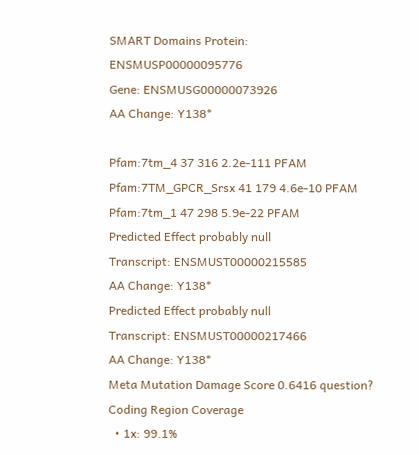SMART Domains Protein: ENSMUSP00000095776
Gene: ENSMUSG00000073926
AA Change: Y138*

Pfam:7tm_4 37 316 2.2e-111 PFAM
Pfam:7TM_GPCR_Srsx 41 179 4.6e-10 PFAM
Pfam:7tm_1 47 298 5.9e-22 PFAM
Predicted Effect probably null
Transcript: ENSMUST00000215585
AA Change: Y138*
Predicted Effect probably null
Transcript: ENSMUST00000217466
AA Change: Y138*
Meta Mutation Damage Score 0.6416 question?
Coding Region Coverage
  • 1x: 99.1%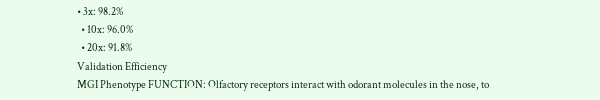• 3x: 98.2%
  • 10x: 96.0%
  • 20x: 91.8%
Validation Efficiency
MGI Phenotype FUNCTION: Olfactory receptors interact with odorant molecules in the nose, to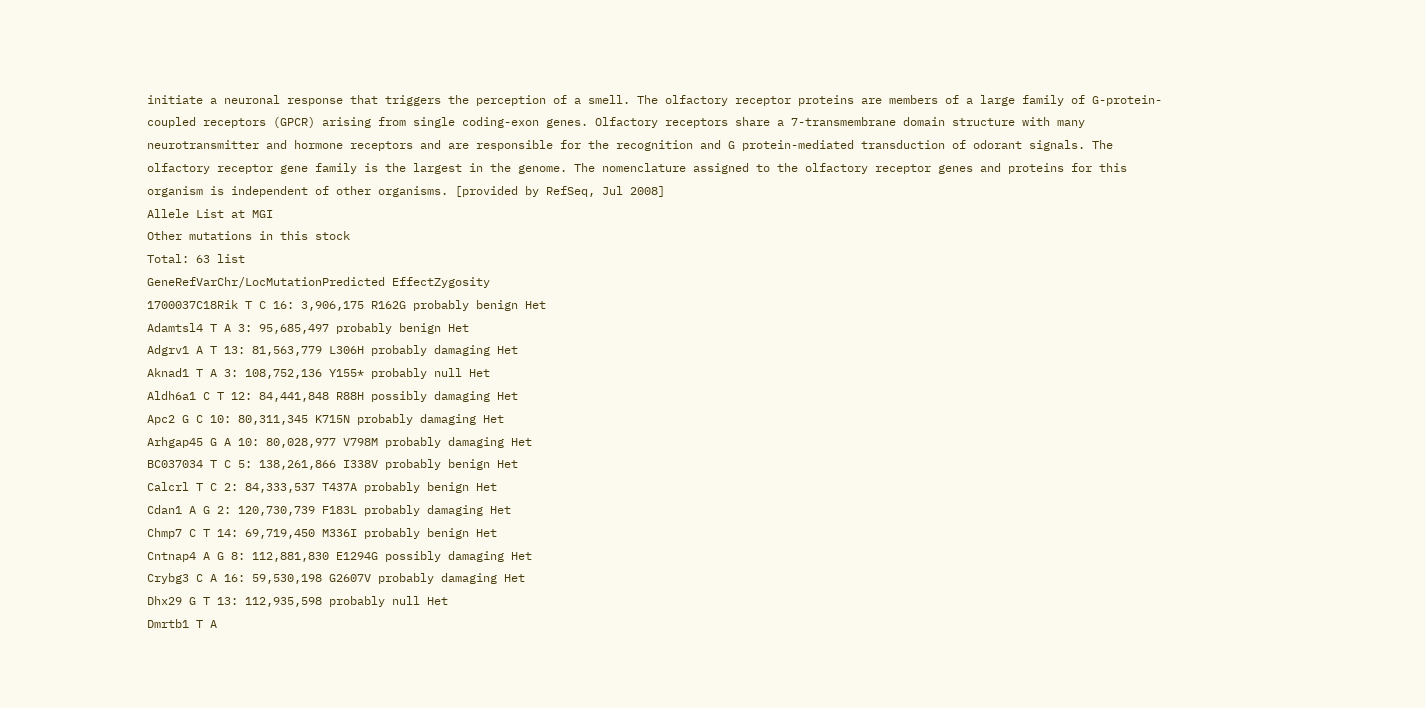initiate a neuronal response that triggers the perception of a smell. The olfactory receptor proteins are members of a large family of G-protein-coupled receptors (GPCR) arising from single coding-exon genes. Olfactory receptors share a 7-transmembrane domain structure with many neurotransmitter and hormone receptors and are responsible for the recognition and G protein-mediated transduction of odorant signals. The olfactory receptor gene family is the largest in the genome. The nomenclature assigned to the olfactory receptor genes and proteins for this organism is independent of other organisms. [provided by RefSeq, Jul 2008]
Allele List at MGI
Other mutations in this stock
Total: 63 list
GeneRefVarChr/LocMutationPredicted EffectZygosity
1700037C18Rik T C 16: 3,906,175 R162G probably benign Het
Adamtsl4 T A 3: 95,685,497 probably benign Het
Adgrv1 A T 13: 81,563,779 L306H probably damaging Het
Aknad1 T A 3: 108,752,136 Y155* probably null Het
Aldh6a1 C T 12: 84,441,848 R88H possibly damaging Het
Apc2 G C 10: 80,311,345 K715N probably damaging Het
Arhgap45 G A 10: 80,028,977 V798M probably damaging Het
BC037034 T C 5: 138,261,866 I338V probably benign Het
Calcrl T C 2: 84,333,537 T437A probably benign Het
Cdan1 A G 2: 120,730,739 F183L probably damaging Het
Chmp7 C T 14: 69,719,450 M336I probably benign Het
Cntnap4 A G 8: 112,881,830 E1294G possibly damaging Het
Crybg3 C A 16: 59,530,198 G2607V probably damaging Het
Dhx29 G T 13: 112,935,598 probably null Het
Dmrtb1 T A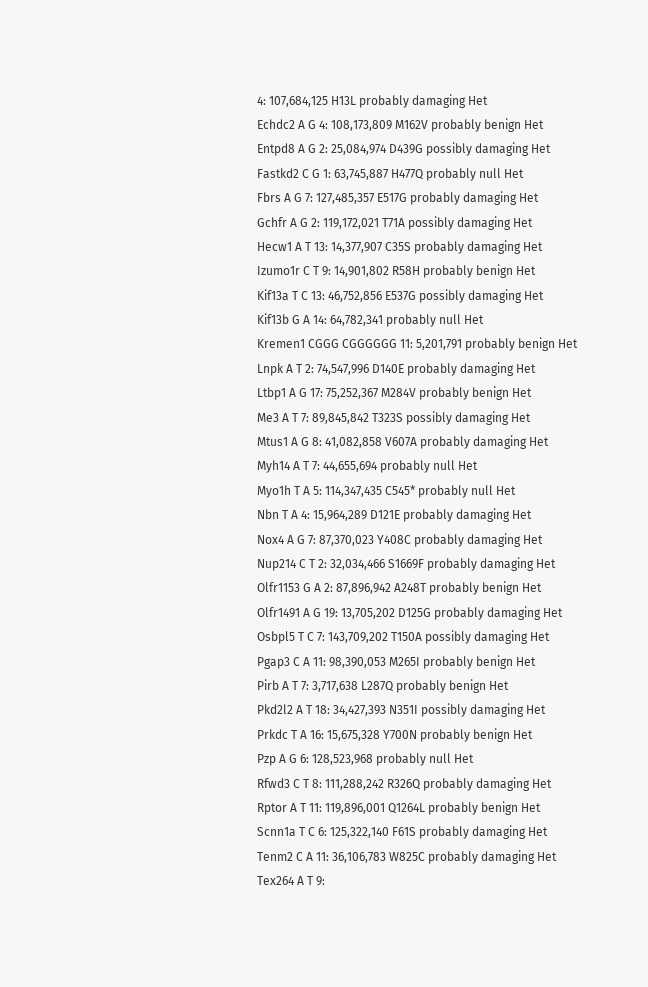4: 107,684,125 H13L probably damaging Het
Echdc2 A G 4: 108,173,809 M162V probably benign Het
Entpd8 A G 2: 25,084,974 D439G possibly damaging Het
Fastkd2 C G 1: 63,745,887 H477Q probably null Het
Fbrs A G 7: 127,485,357 E517G probably damaging Het
Gchfr A G 2: 119,172,021 T71A possibly damaging Het
Hecw1 A T 13: 14,377,907 C35S probably damaging Het
Izumo1r C T 9: 14,901,802 R58H probably benign Het
Kif13a T C 13: 46,752,856 E537G possibly damaging Het
Kif13b G A 14: 64,782,341 probably null Het
Kremen1 CGGG CGGGGGG 11: 5,201,791 probably benign Het
Lnpk A T 2: 74,547,996 D140E probably damaging Het
Ltbp1 A G 17: 75,252,367 M284V probably benign Het
Me3 A T 7: 89,845,842 T323S possibly damaging Het
Mtus1 A G 8: 41,082,858 V607A probably damaging Het
Myh14 A T 7: 44,655,694 probably null Het
Myo1h T A 5: 114,347,435 C545* probably null Het
Nbn T A 4: 15,964,289 D121E probably damaging Het
Nox4 A G 7: 87,370,023 Y408C probably damaging Het
Nup214 C T 2: 32,034,466 S1669F probably damaging Het
Olfr1153 G A 2: 87,896,942 A248T probably benign Het
Olfr1491 A G 19: 13,705,202 D125G probably damaging Het
Osbpl5 T C 7: 143,709,202 T150A possibly damaging Het
Pgap3 C A 11: 98,390,053 M265I probably benign Het
Pirb A T 7: 3,717,638 L287Q probably benign Het
Pkd2l2 A T 18: 34,427,393 N351I possibly damaging Het
Prkdc T A 16: 15,675,328 Y700N probably benign Het
Pzp A G 6: 128,523,968 probably null Het
Rfwd3 C T 8: 111,288,242 R326Q probably damaging Het
Rptor A T 11: 119,896,001 Q1264L probably benign Het
Scnn1a T C 6: 125,322,140 F61S probably damaging Het
Tenm2 C A 11: 36,106,783 W825C probably damaging Het
Tex264 A T 9: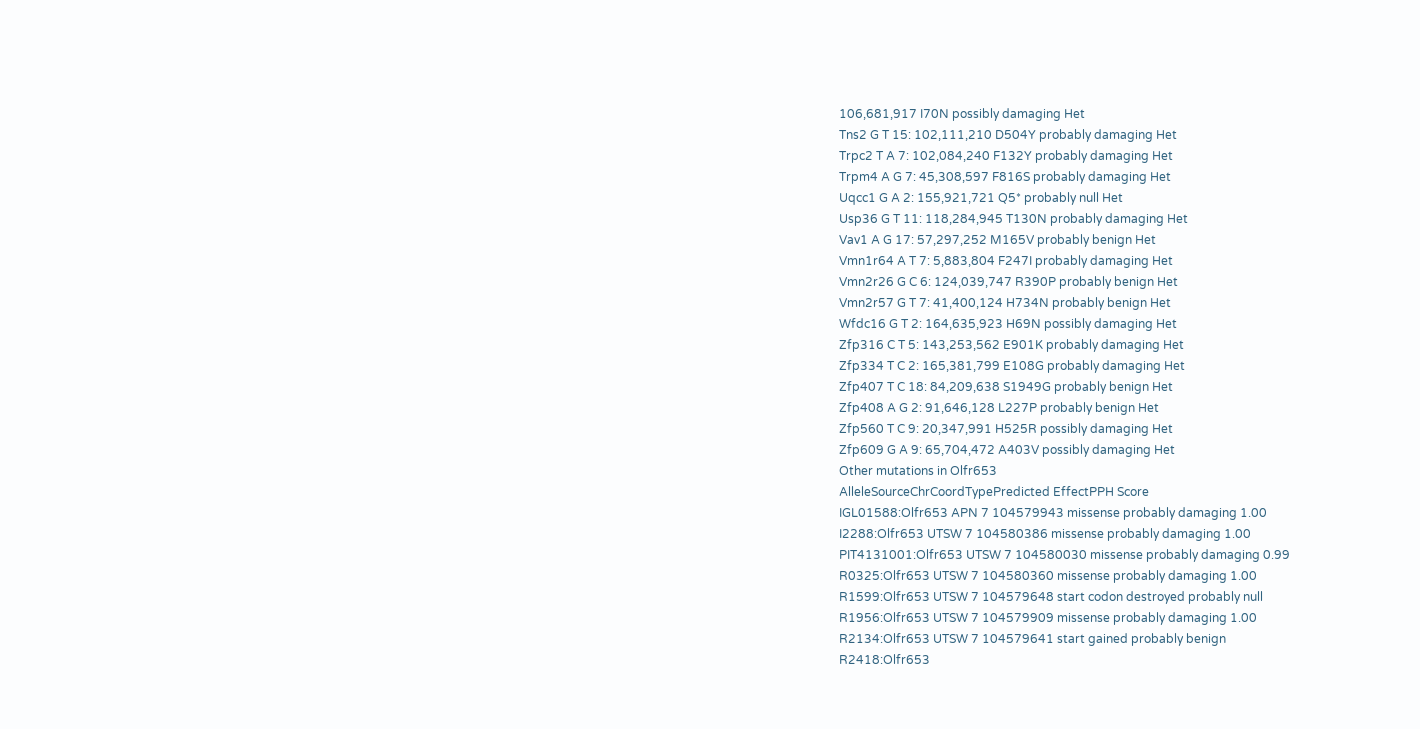106,681,917 I70N possibly damaging Het
Tns2 G T 15: 102,111,210 D504Y probably damaging Het
Trpc2 T A 7: 102,084,240 F132Y probably damaging Het
Trpm4 A G 7: 45,308,597 F816S probably damaging Het
Uqcc1 G A 2: 155,921,721 Q5* probably null Het
Usp36 G T 11: 118,284,945 T130N probably damaging Het
Vav1 A G 17: 57,297,252 M165V probably benign Het
Vmn1r64 A T 7: 5,883,804 F247I probably damaging Het
Vmn2r26 G C 6: 124,039,747 R390P probably benign Het
Vmn2r57 G T 7: 41,400,124 H734N probably benign Het
Wfdc16 G T 2: 164,635,923 H69N possibly damaging Het
Zfp316 C T 5: 143,253,562 E901K probably damaging Het
Zfp334 T C 2: 165,381,799 E108G probably damaging Het
Zfp407 T C 18: 84,209,638 S1949G probably benign Het
Zfp408 A G 2: 91,646,128 L227P probably benign Het
Zfp560 T C 9: 20,347,991 H525R possibly damaging Het
Zfp609 G A 9: 65,704,472 A403V possibly damaging Het
Other mutations in Olfr653
AlleleSourceChrCoordTypePredicted EffectPPH Score
IGL01588:Olfr653 APN 7 104579943 missense probably damaging 1.00
I2288:Olfr653 UTSW 7 104580386 missense probably damaging 1.00
PIT4131001:Olfr653 UTSW 7 104580030 missense probably damaging 0.99
R0325:Olfr653 UTSW 7 104580360 missense probably damaging 1.00
R1599:Olfr653 UTSW 7 104579648 start codon destroyed probably null
R1956:Olfr653 UTSW 7 104579909 missense probably damaging 1.00
R2134:Olfr653 UTSW 7 104579641 start gained probably benign
R2418:Olfr653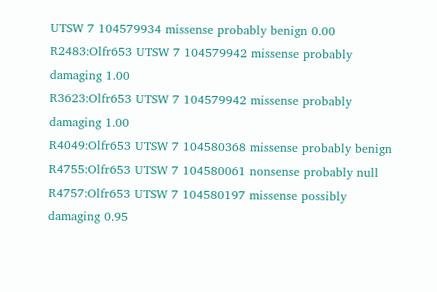UTSW 7 104579934 missense probably benign 0.00
R2483:Olfr653 UTSW 7 104579942 missense probably damaging 1.00
R3623:Olfr653 UTSW 7 104579942 missense probably damaging 1.00
R4049:Olfr653 UTSW 7 104580368 missense probably benign
R4755:Olfr653 UTSW 7 104580061 nonsense probably null
R4757:Olfr653 UTSW 7 104580197 missense possibly damaging 0.95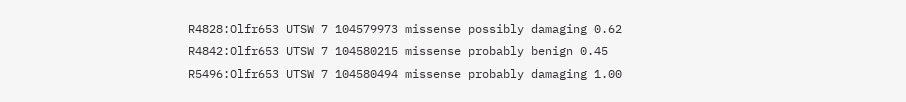R4828:Olfr653 UTSW 7 104579973 missense possibly damaging 0.62
R4842:Olfr653 UTSW 7 104580215 missense probably benign 0.45
R5496:Olfr653 UTSW 7 104580494 missense probably damaging 1.00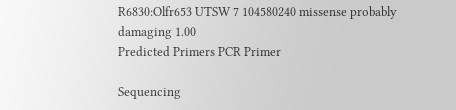R6830:Olfr653 UTSW 7 104580240 missense probably damaging 1.00
Predicted Primers PCR Primer

Sequencing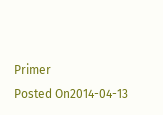Primer
Posted On2014-04-13